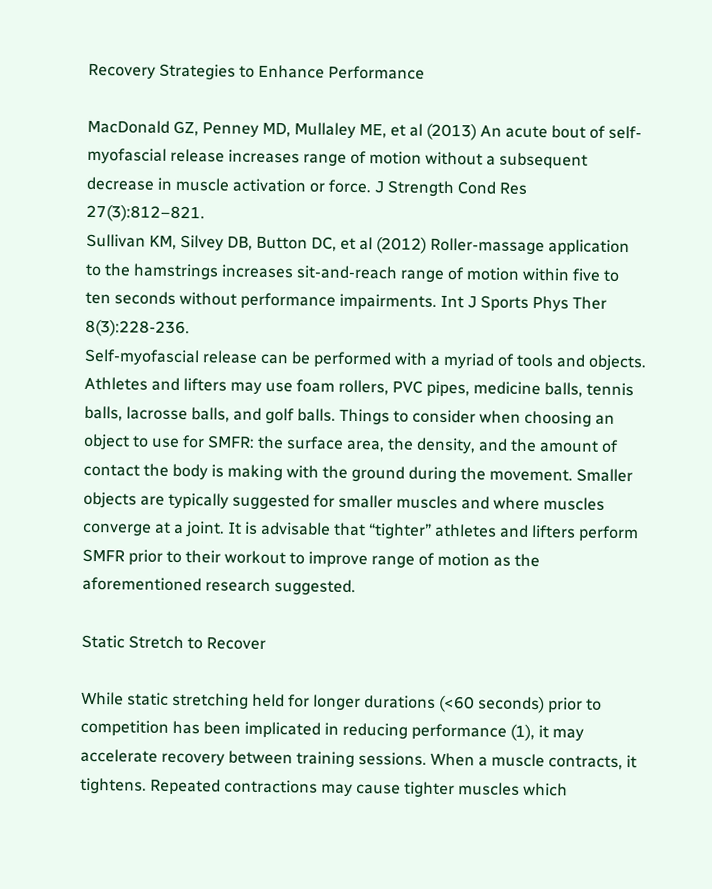Recovery Strategies to Enhance Performance

MacDonald GZ, Penney MD, Mullaley ME, et al (2013) An acute bout of self-myofascial release increases range of motion without a subsequent decrease in muscle activation or force. J Strength Cond Res 27(3):812–821.
Sullivan KM, Silvey DB, Button DC, et al (2012) Roller-massage application to the hamstrings increases sit-and-reach range of motion within five to ten seconds without performance impairments. Int J Sports Phys Ther 8(3):228-236.
Self-myofascial release can be performed with a myriad of tools and objects. Athletes and lifters may use foam rollers, PVC pipes, medicine balls, tennis balls, lacrosse balls, and golf balls. Things to consider when choosing an object to use for SMFR: the surface area, the density, and the amount of contact the body is making with the ground during the movement. Smaller objects are typically suggested for smaller muscles and where muscles converge at a joint. It is advisable that “tighter” athletes and lifters perform SMFR prior to their workout to improve range of motion as the aforementioned research suggested.

Static Stretch to Recover

While static stretching held for longer durations (<60 seconds) prior to competition has been implicated in reducing performance (1), it may accelerate recovery between training sessions. When a muscle contracts, it tightens. Repeated contractions may cause tighter muscles which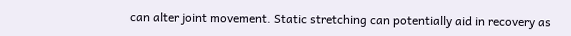can alter joint movement. Static stretching can potentially aid in recovery as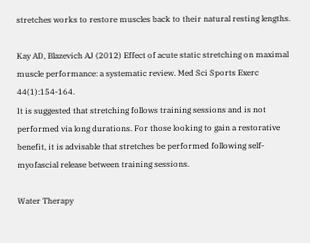stretches works to restore muscles back to their natural resting lengths.

Kay AD, Blazevich AJ (2012) Effect of acute static stretching on maximal muscle performance: a systematic review. Med Sci Sports Exerc 44(1):154-164.
It is suggested that stretching follows training sessions and is not performed via long durations. For those looking to gain a restorative benefit, it is advisable that stretches be performed following self-myofascial release between training sessions.

Water Therapy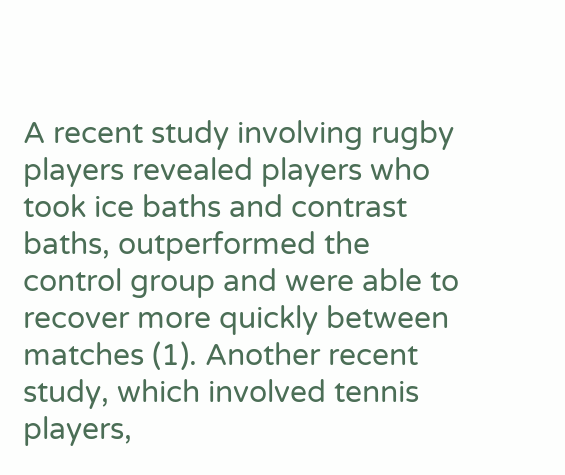A recent study involving rugby players revealed players who took ice baths and contrast baths, outperformed the control group and were able to recover more quickly between matches (1). Another recent study, which involved tennis players,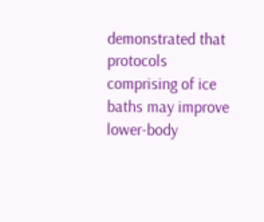demonstrated that protocols comprising of ice baths may improve lower-body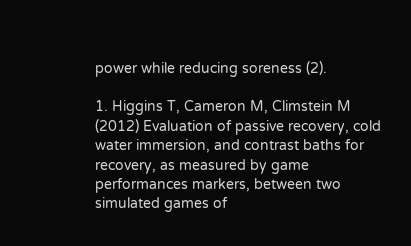power while reducing soreness (2).

1. Higgins T, Cameron M, Climstein M (2012) Evaluation of passive recovery, cold water immersion, and contrast baths for recovery, as measured by game performances markers, between two simulated games of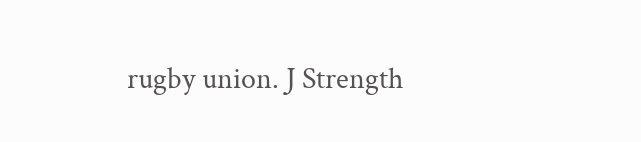rugby union. J Strength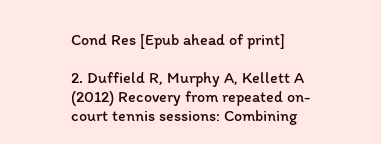Cond Res [Epub ahead of print]

2. Duffield R, Murphy A, Kellett A (2012) Recovery from repeated on-court tennis sessions: Combining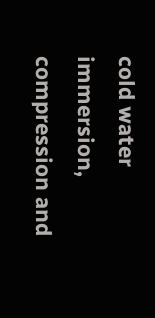cold water immersion, compression and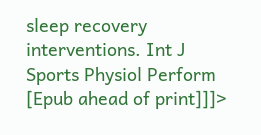sleep recovery interventions. Int J Sports Physiol Perform [Epub ahead of print]]]>